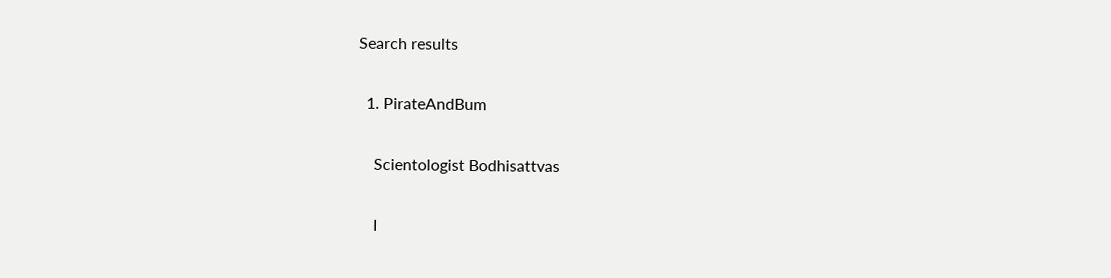Search results

  1. PirateAndBum

    Scientologist Bodhisattvas

    I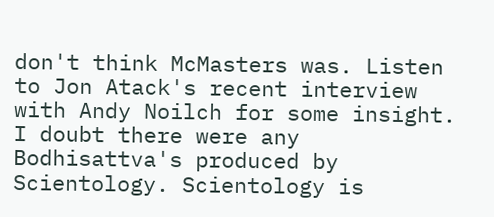don't think McMasters was. Listen to Jon Atack's recent interview with Andy Noilch for some insight. I doubt there were any Bodhisattva's produced by Scientology. Scientology is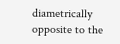diametrically opposite to the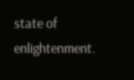state of enlightenment.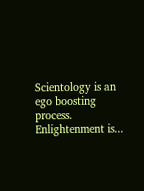Scientology is an ego boosting process. Enlightenment is...